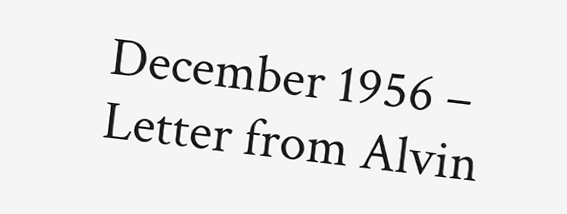December 1956 – Letter from Alvin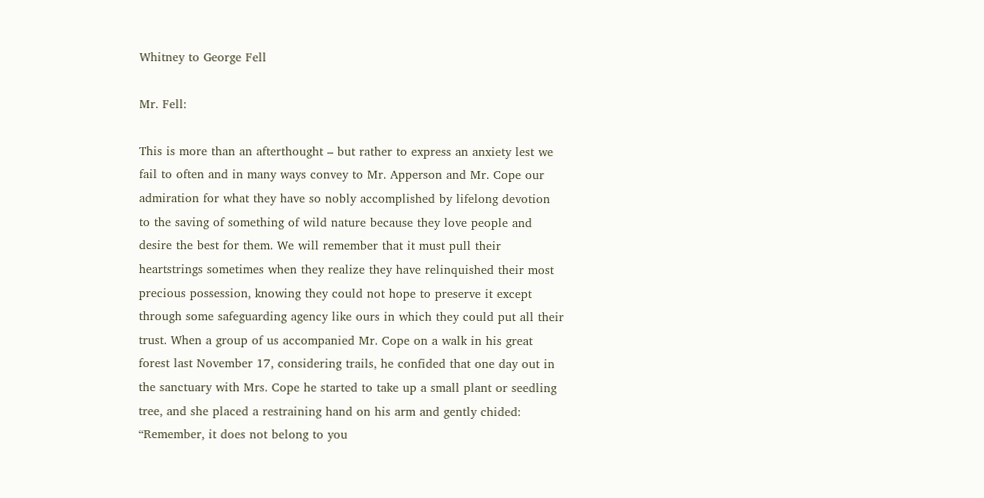Whitney to George Fell

Mr. Fell:

This is more than an afterthought – but rather to express an anxiety lest we fail to often and in many ways convey to Mr. Apperson and Mr. Cope our admiration for what they have so nobly accomplished by lifelong devotion to the saving of something of wild nature because they love people and desire the best for them. We will remember that it must pull their heartstrings sometimes when they realize they have relinquished their most precious possession, knowing they could not hope to preserve it except through some safeguarding agency like ours in which they could put all their trust. When a group of us accompanied Mr. Cope on a walk in his great forest last November 17, considering trails, he confided that one day out in the sanctuary with Mrs. Cope he started to take up a small plant or seedling tree, and she placed a restraining hand on his arm and gently chided: “Remember, it does not belong to you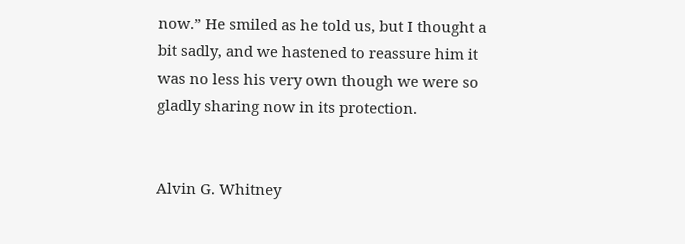now.” He smiled as he told us, but I thought a bit sadly, and we hastened to reassure him it was no less his very own though we were so gladly sharing now in its protection.


Alvin G. Whitney